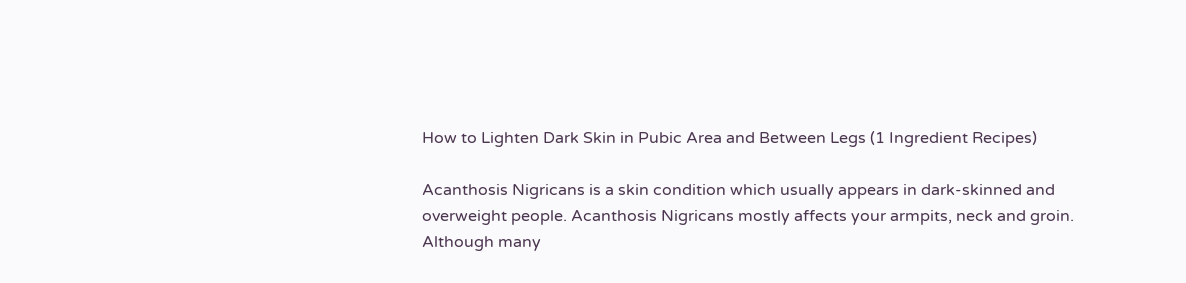How to Lighten Dark Skin in Pubic Area and Between Legs (1 Ingredient Recipes)

Acanthosis Nigricans is a skin condition which usually appears in dark-skinned and overweight people. Acanthosis Nigricans mostly affects your armpits, neck and groin. Although many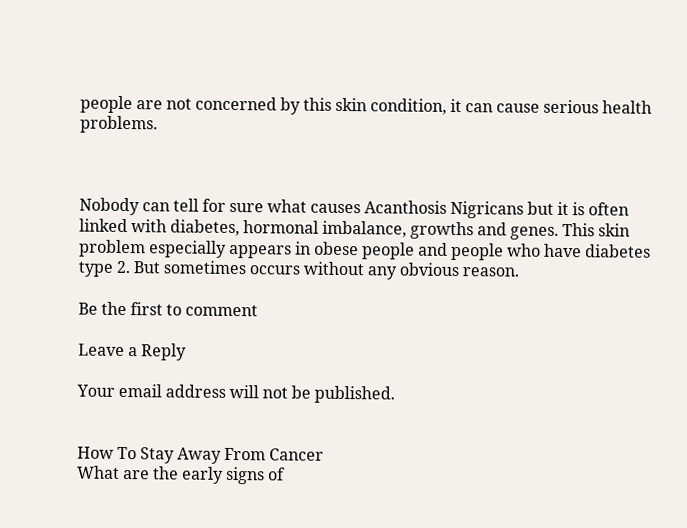people are not concerned by this skin condition, it can cause serious health problems.



Nobody can tell for sure what causes Acanthosis Nigricans but it is often linked with diabetes, hormonal imbalance, growths and genes. This skin problem especially appears in obese people and people who have diabetes type 2. But sometimes occurs without any obvious reason.

Be the first to comment

Leave a Reply

Your email address will not be published.


How To Stay Away From Cancer
What are the early signs of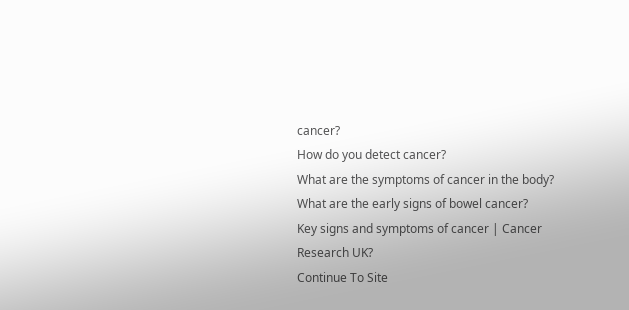cancer?
How do you detect cancer?
What are the symptoms of cancer in the body?
What are the early signs of bowel cancer?
Key signs and symptoms of cancer | Cancer Research UK?
Continue To Site